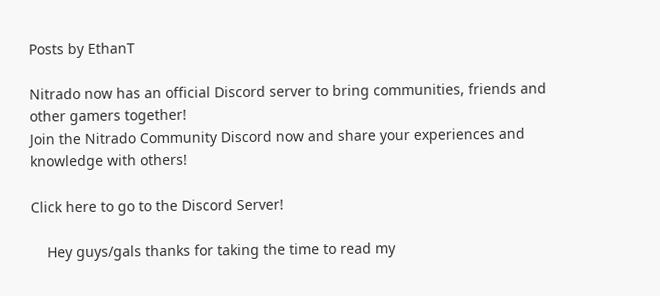Posts by EthanT

Nitrado now has an official Discord server to bring communities, friends and other gamers together!
Join the Nitrado Community Discord now and share your experiences and knowledge with others!

Click here to go to the Discord Server!

    Hey guys/gals thanks for taking the time to read my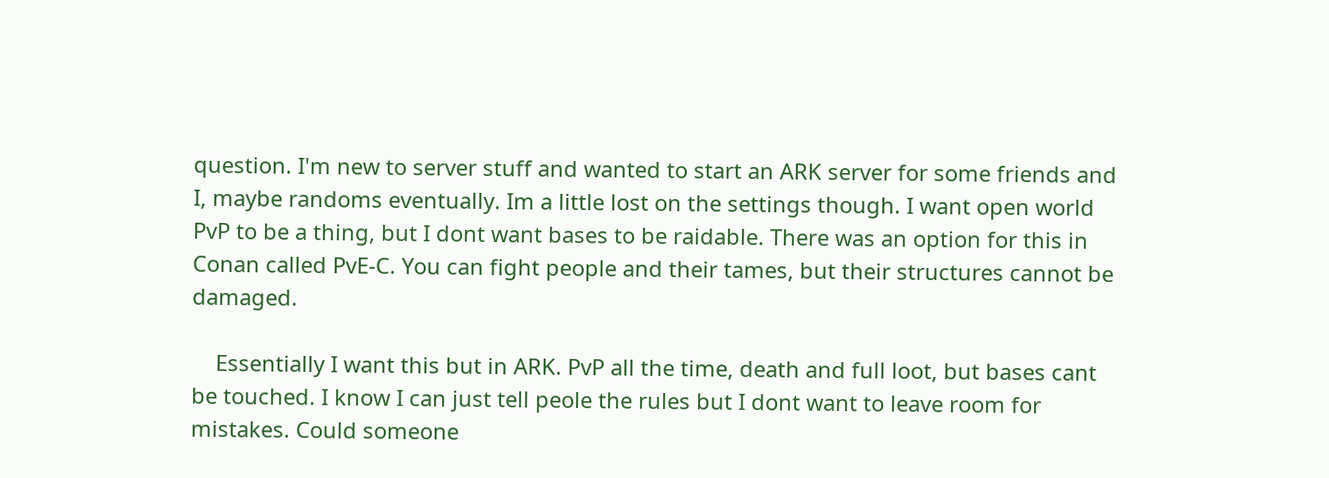question. I'm new to server stuff and wanted to start an ARK server for some friends and I, maybe randoms eventually. Im a little lost on the settings though. I want open world PvP to be a thing, but I dont want bases to be raidable. There was an option for this in Conan called PvE-C. You can fight people and their tames, but their structures cannot be damaged.

    Essentially I want this but in ARK. PvP all the time, death and full loot, but bases cant be touched. I know I can just tell peole the rules but I dont want to leave room for mistakes. Could someone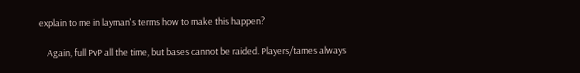explain to me in layman's terms how to make this happen?

    Again, full PvP all the time, but bases cannot be raided. Players/tames always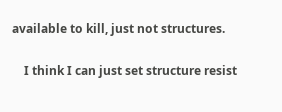available to kill, just not structures.

    I think I can just set structure resist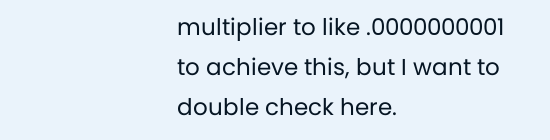multiplier to like .0000000001 to achieve this, but I want to double check here.